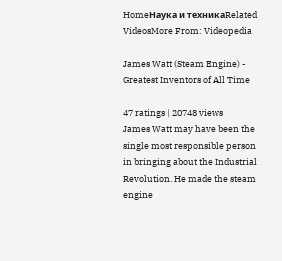HomeНаука и техникаRelated VideosMore From: Videopedia

James Watt (Steam Engine) - Greatest Inventors of All Time

47 ratings | 20748 views
James Watt may have been the single most responsible person in bringing about the Industrial Revolution. He made the steam engine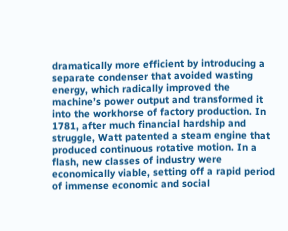dramatically more efficient by introducing a separate condenser that avoided wasting energy, which radically improved the machine’s power output and transformed it into the workhorse of factory production. In 1781, after much financial hardship and struggle, Watt patented a steam engine that produced continuous rotative motion. In a flash, new classes of industry were economically viable, setting off a rapid period of immense economic and social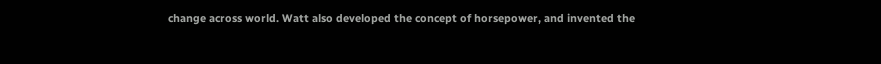change across world. Watt also developed the concept of horsepower, and invented the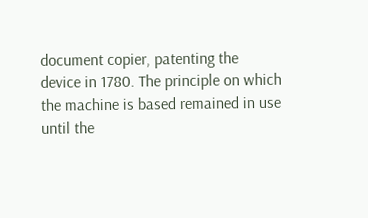document copier, patenting the device in 1780. The principle on which the machine is based remained in use until the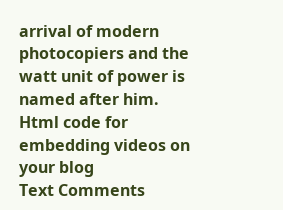arrival of modern photocopiers and the watt unit of power is named after him.
Html code for embedding videos on your blog
Text Comments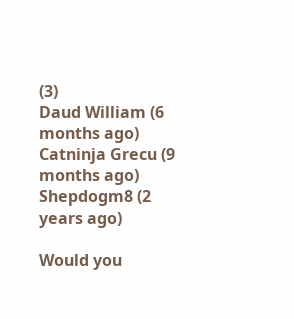(3)
Daud William (6 months ago)
Catninja Grecu (9 months ago)
Shepdogm8 (2 years ago)

Would you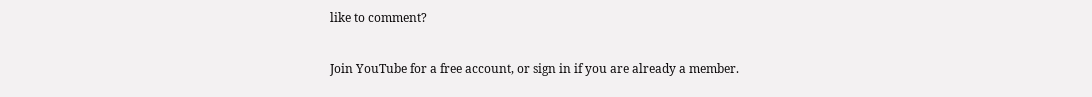like to comment?

Join YouTube for a free account, or sign in if you are already a member.